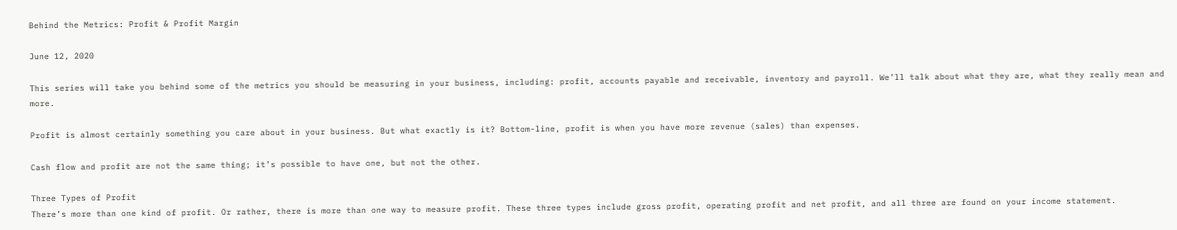Behind the Metrics: Profit & Profit Margin

June 12, 2020

This series will take you behind some of the metrics you should be measuring in your business, including: profit, accounts payable and receivable, inventory and payroll. We’ll talk about what they are, what they really mean and more.

Profit is almost certainly something you care about in your business. But what exactly is it? Bottom-line, profit is when you have more revenue (sales) than expenses.

Cash flow and profit are not the same thing; it’s possible to have one, but not the other.

Three Types of Profit
There’s more than one kind of profit. Or rather, there is more than one way to measure profit. These three types include gross profit, operating profit and net profit, and all three are found on your income statement.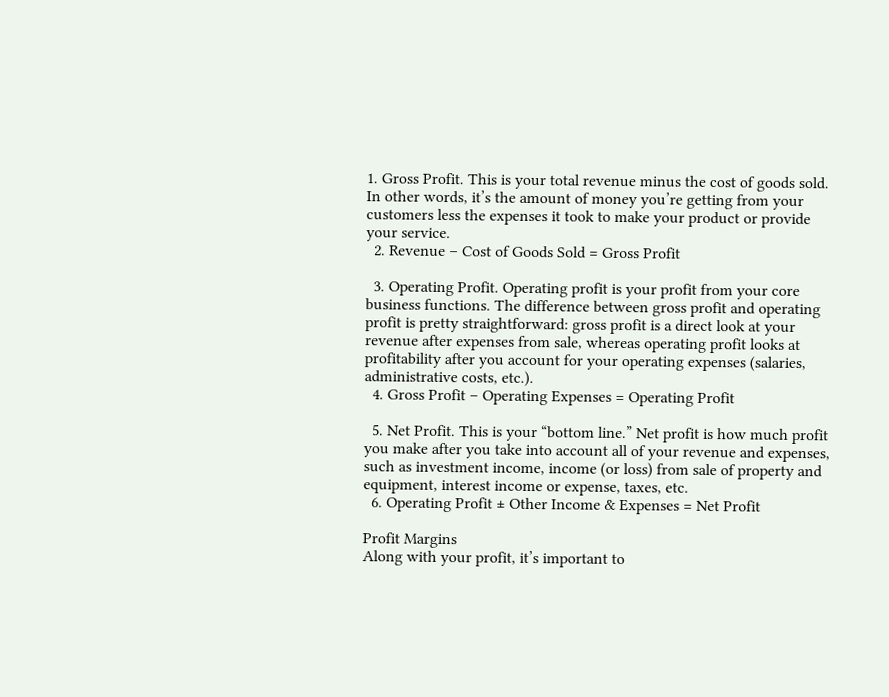1. Gross Profit. This is your total revenue minus the cost of goods sold. In other words, it’s the amount of money you’re getting from your customers less the expenses it took to make your product or provide your service.
  2. Revenue – Cost of Goods Sold = Gross Profit

  3. Operating Profit. Operating profit is your profit from your core business functions. The difference between gross profit and operating profit is pretty straightforward: gross profit is a direct look at your revenue after expenses from sale, whereas operating profit looks at profitability after you account for your operating expenses (salaries, administrative costs, etc.).
  4. Gross Profit – Operating Expenses = Operating Profit

  5. Net Profit. This is your “bottom line.” Net profit is how much profit you make after you take into account all of your revenue and expenses, such as investment income, income (or loss) from sale of property and equipment, interest income or expense, taxes, etc.
  6. Operating Profit ± Other Income & Expenses = Net Profit

Profit Margins
Along with your profit, it’s important to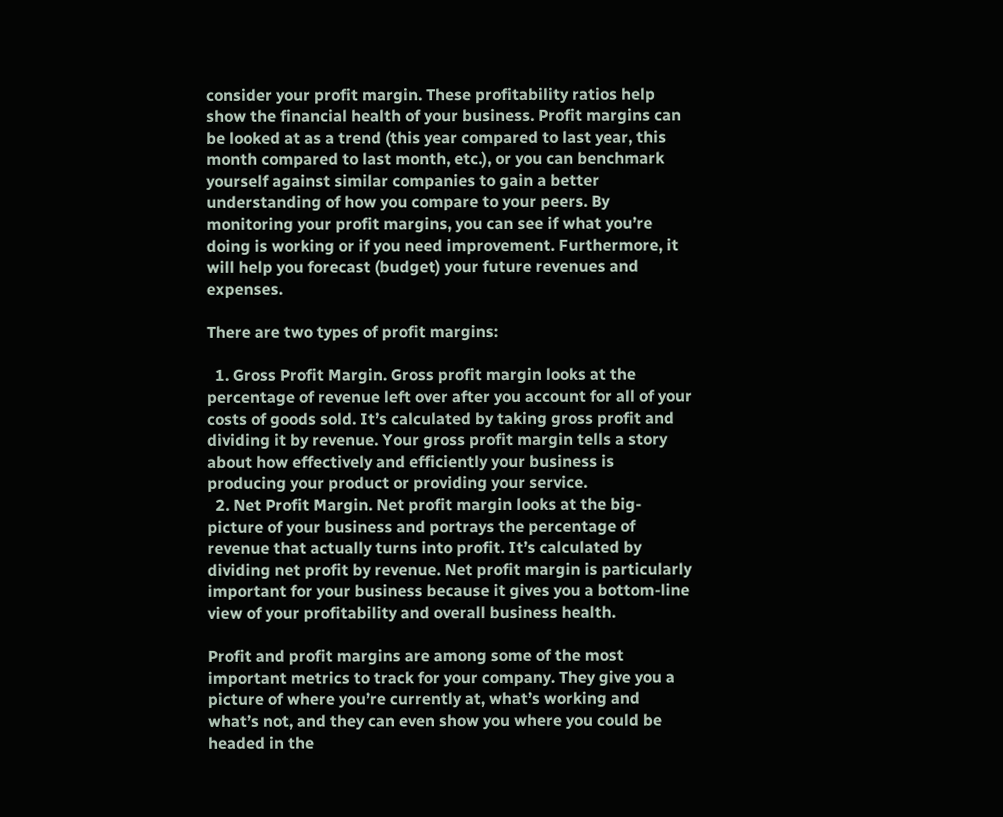consider your profit margin. These profitability ratios help show the financial health of your business. Profit margins can be looked at as a trend (this year compared to last year, this month compared to last month, etc.), or you can benchmark yourself against similar companies to gain a better understanding of how you compare to your peers. By monitoring your profit margins, you can see if what you’re doing is working or if you need improvement. Furthermore, it will help you forecast (budget) your future revenues and expenses.

There are two types of profit margins:

  1. Gross Profit Margin. Gross profit margin looks at the percentage of revenue left over after you account for all of your costs of goods sold. It’s calculated by taking gross profit and dividing it by revenue. Your gross profit margin tells a story about how effectively and efficiently your business is producing your product or providing your service.
  2. Net Profit Margin. Net profit margin looks at the big-picture of your business and portrays the percentage of revenue that actually turns into profit. It’s calculated by dividing net profit by revenue. Net profit margin is particularly important for your business because it gives you a bottom-line view of your profitability and overall business health.

Profit and profit margins are among some of the most important metrics to track for your company. They give you a picture of where you’re currently at, what’s working and what’s not, and they can even show you where you could be headed in the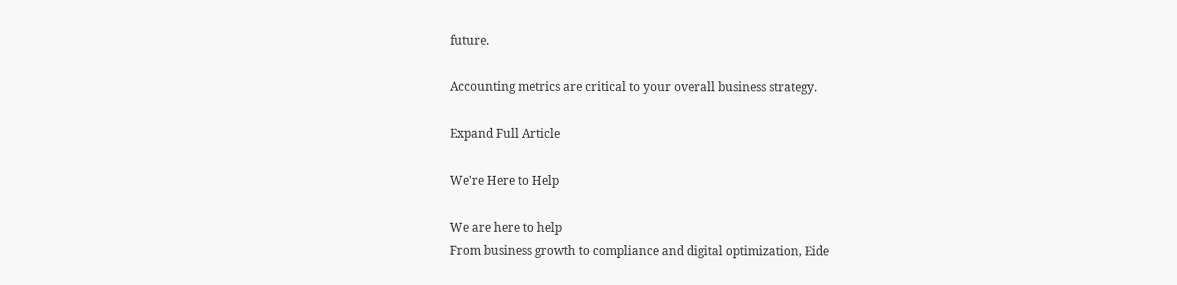future.

Accounting metrics are critical to your overall business strategy.

Expand Full Article

We're Here to Help

We are here to help
From business growth to compliance and digital optimization, Eide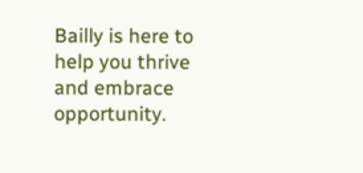Bailly is here to help you thrive and embrace opportunity.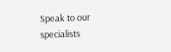Speak to our specialists